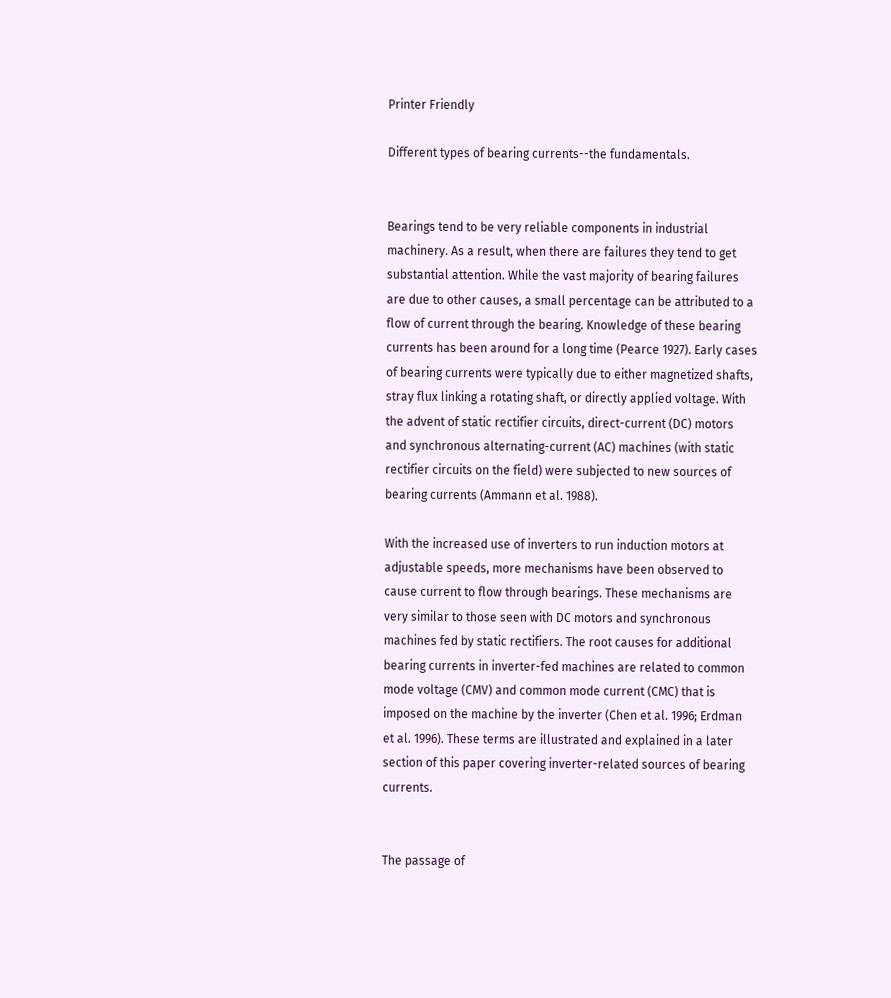Printer Friendly

Different types of bearing currents--the fundamentals.


Bearings tend to be very reliable components in industrial machinery. As a result, when there are failures they tend to get substantial attention. While the vast majority of bearing failures are due to other causes, a small percentage can be attributed to a flow of current through the bearing. Knowledge of these bearing currents has been around for a long time (Pearce 1927). Early cases of bearing currents were typically due to either magnetized shafts, stray flux linking a rotating shaft, or directly applied voltage. With the advent of static rectifier circuits, direct-current (DC) motors and synchronous alternating-current (AC) machines (with static rectifier circuits on the field) were subjected to new sources of bearing currents (Ammann et al. 1988).

With the increased use of inverters to run induction motors at adjustable speeds, more mechanisms have been observed to cause current to flow through bearings. These mechanisms are very similar to those seen with DC motors and synchronous machines fed by static rectifiers. The root causes for additional bearing currents in inverter-fed machines are related to common mode voltage (CMV) and common mode current (CMC) that is imposed on the machine by the inverter (Chen et al. 1996; Erdman et al. 1996). These terms are illustrated and explained in a later section of this paper covering inverter-related sources of bearing currents.


The passage of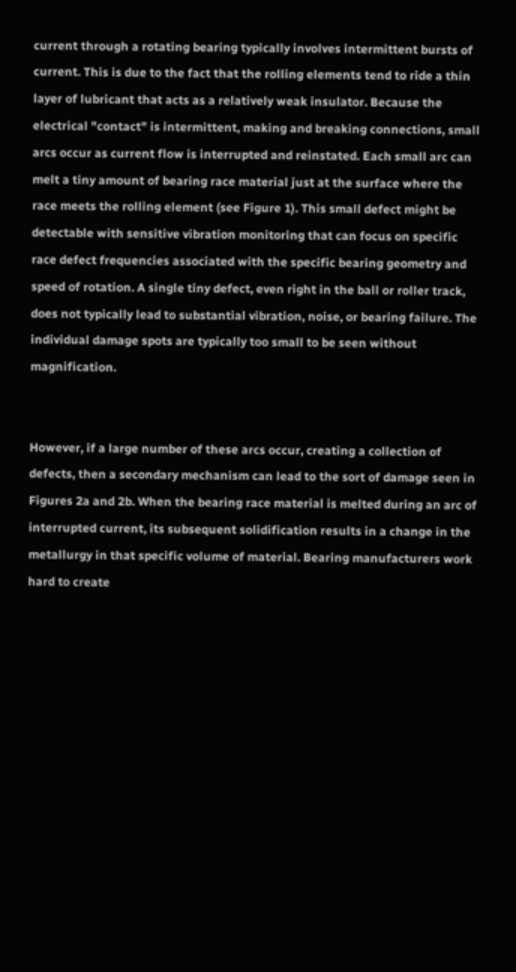current through a rotating bearing typically involves intermittent bursts of current. This is due to the fact that the rolling elements tend to ride a thin layer of lubricant that acts as a relatively weak insulator. Because the electrical "contact" is intermittent, making and breaking connections, small arcs occur as current flow is interrupted and reinstated. Each small arc can melt a tiny amount of bearing race material just at the surface where the race meets the rolling element (see Figure 1). This small defect might be detectable with sensitive vibration monitoring that can focus on specific race defect frequencies associated with the specific bearing geometry and speed of rotation. A single tiny defect, even right in the ball or roller track, does not typically lead to substantial vibration, noise, or bearing failure. The individual damage spots are typically too small to be seen without magnification.


However, if a large number of these arcs occur, creating a collection of defects, then a secondary mechanism can lead to the sort of damage seen in Figures 2a and 2b. When the bearing race material is melted during an arc of interrupted current, its subsequent solidification results in a change in the metallurgy in that specific volume of material. Bearing manufacturers work hard to create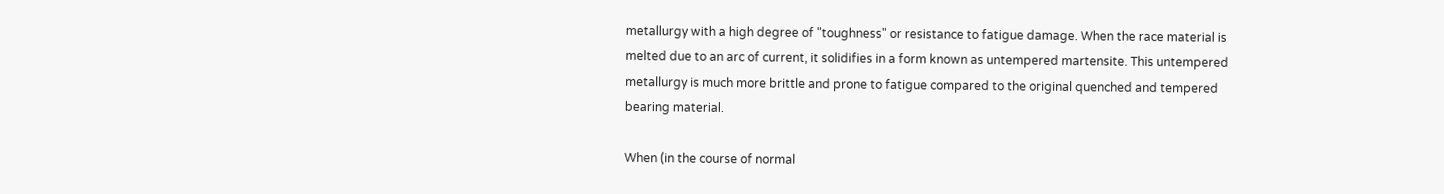metallurgy with a high degree of "toughness" or resistance to fatigue damage. When the race material is melted due to an arc of current, it solidifies in a form known as untempered martensite. This untempered metallurgy is much more brittle and prone to fatigue compared to the original quenched and tempered bearing material.

When (in the course of normal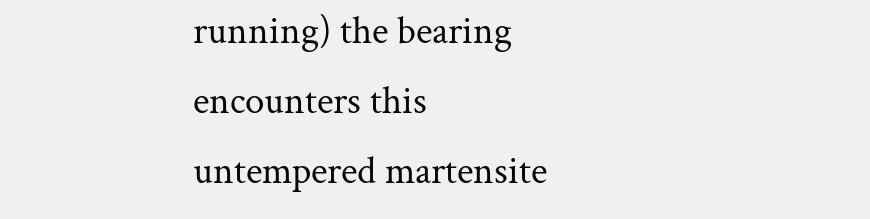running) the bearing encounters this untempered martensite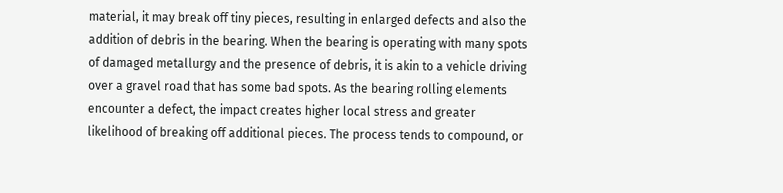material, it may break off tiny pieces, resulting in enlarged defects and also the addition of debris in the bearing. When the bearing is operating with many spots of damaged metallurgy and the presence of debris, it is akin to a vehicle driving over a gravel road that has some bad spots. As the bearing rolling elements encounter a defect, the impact creates higher local stress and greater likelihood of breaking off additional pieces. The process tends to compound, or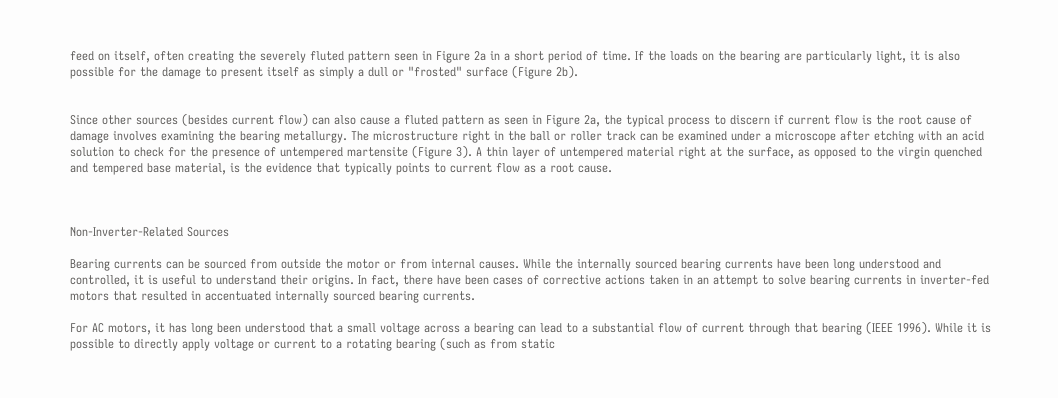feed on itself, often creating the severely fluted pattern seen in Figure 2a in a short period of time. If the loads on the bearing are particularly light, it is also possible for the damage to present itself as simply a dull or "frosted" surface (Figure 2b).


Since other sources (besides current flow) can also cause a fluted pattern as seen in Figure 2a, the typical process to discern if current flow is the root cause of damage involves examining the bearing metallurgy. The microstructure right in the ball or roller track can be examined under a microscope after etching with an acid solution to check for the presence of untempered martensite (Figure 3). A thin layer of untempered material right at the surface, as opposed to the virgin quenched and tempered base material, is the evidence that typically points to current flow as a root cause.



Non-Inverter-Related Sources

Bearing currents can be sourced from outside the motor or from internal causes. While the internally sourced bearing currents have been long understood and controlled, it is useful to understand their origins. In fact, there have been cases of corrective actions taken in an attempt to solve bearing currents in inverter-fed motors that resulted in accentuated internally sourced bearing currents.

For AC motors, it has long been understood that a small voltage across a bearing can lead to a substantial flow of current through that bearing (IEEE 1996). While it is possible to directly apply voltage or current to a rotating bearing (such as from static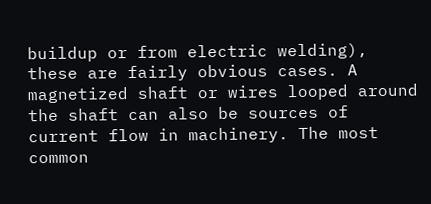buildup or from electric welding), these are fairly obvious cases. A magnetized shaft or wires looped around the shaft can also be sources of current flow in machinery. The most common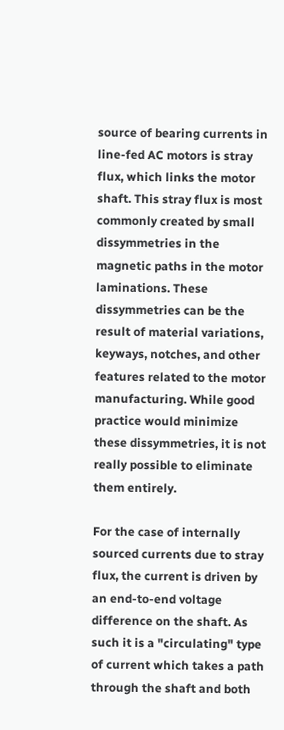source of bearing currents in line-fed AC motors is stray flux, which links the motor shaft. This stray flux is most commonly created by small dissymmetries in the magnetic paths in the motor laminations. These dissymmetries can be the result of material variations, keyways, notches, and other features related to the motor manufacturing. While good practice would minimize these dissymmetries, it is not really possible to eliminate them entirely.

For the case of internally sourced currents due to stray flux, the current is driven by an end-to-end voltage difference on the shaft. As such it is a "circulating" type of current which takes a path through the shaft and both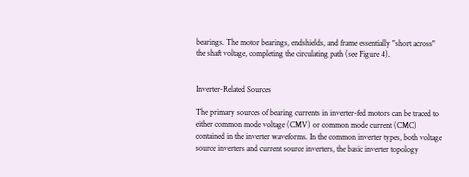bearings. The motor bearings, endshields, and frame essentially "short across" the shaft voltage, completing the circulating path (see Figure 4).


Inverter-Related Sources

The primary sources of bearing currents in inverter-fed motors can be traced to either common mode voltage (CMV) or common mode current (CMC) contained in the inverter waveforms. In the common inverter types, both voltage source inverters and current source inverters, the basic inverter topology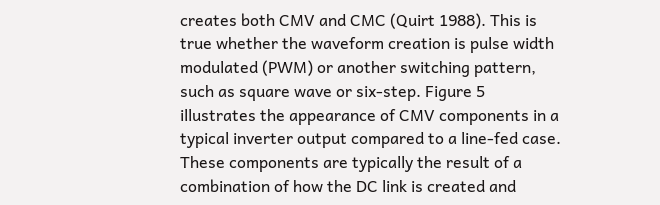creates both CMV and CMC (Quirt 1988). This is true whether the waveform creation is pulse width modulated (PWM) or another switching pattern, such as square wave or six-step. Figure 5 illustrates the appearance of CMV components in a typical inverter output compared to a line-fed case. These components are typically the result of a combination of how the DC link is created and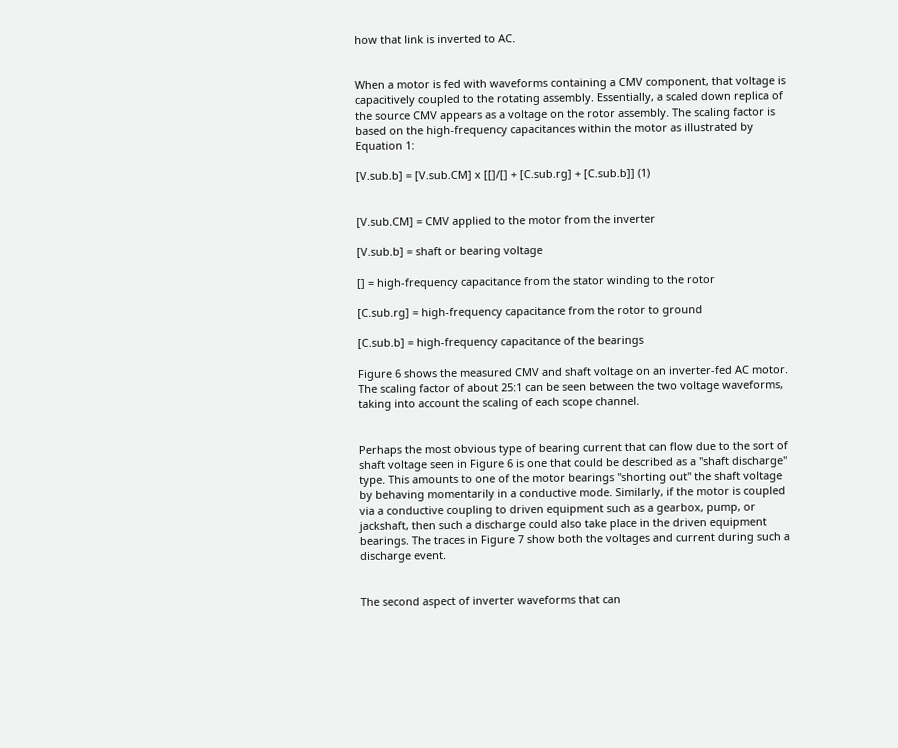how that link is inverted to AC.


When a motor is fed with waveforms containing a CMV component, that voltage is capacitively coupled to the rotating assembly. Essentially, a scaled down replica of the source CMV appears as a voltage on the rotor assembly. The scaling factor is based on the high-frequency capacitances within the motor as illustrated by Equation 1:

[V.sub.b] = [V.sub.CM] x [[]/[] + [C.sub.rg] + [C.sub.b]] (1)


[V.sub.CM] = CMV applied to the motor from the inverter

[V.sub.b] = shaft or bearing voltage

[] = high-frequency capacitance from the stator winding to the rotor

[C.sub.rg] = high-frequency capacitance from the rotor to ground

[C.sub.b] = high-frequency capacitance of the bearings

Figure 6 shows the measured CMV and shaft voltage on an inverter-fed AC motor. The scaling factor of about 25:1 can be seen between the two voltage waveforms, taking into account the scaling of each scope channel.


Perhaps the most obvious type of bearing current that can flow due to the sort of shaft voltage seen in Figure 6 is one that could be described as a "shaft discharge" type. This amounts to one of the motor bearings "shorting out" the shaft voltage by behaving momentarily in a conductive mode. Similarly, if the motor is coupled via a conductive coupling to driven equipment such as a gearbox, pump, or jackshaft, then such a discharge could also take place in the driven equipment bearings. The traces in Figure 7 show both the voltages and current during such a discharge event.


The second aspect of inverter waveforms that can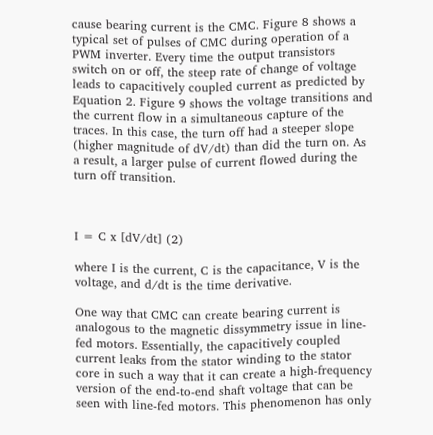cause bearing current is the CMC. Figure 8 shows a typical set of pulses of CMC during operation of a PWM inverter. Every time the output transistors switch on or off, the steep rate of change of voltage leads to capacitively coupled current as predicted by Equation 2. Figure 9 shows the voltage transitions and the current flow in a simultaneous capture of the traces. In this case, the turn off had a steeper slope (higher magnitude of dV/dt) than did the turn on. As a result, a larger pulse of current flowed during the turn off transition.



I = C x [dV/dt] (2)

where I is the current, C is the capacitance, V is the voltage, and d/dt is the time derivative.

One way that CMC can create bearing current is analogous to the magnetic dissymmetry issue in line-fed motors. Essentially, the capacitively coupled current leaks from the stator winding to the stator core in such a way that it can create a high-frequency version of the end-to-end shaft voltage that can be seen with line-fed motors. This phenomenon has only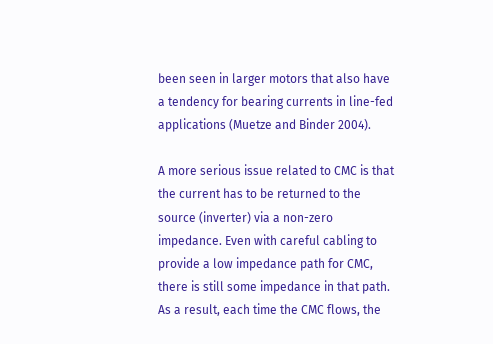been seen in larger motors that also have a tendency for bearing currents in line-fed applications (Muetze and Binder 2004).

A more serious issue related to CMC is that the current has to be returned to the source (inverter) via a non-zero impedance. Even with careful cabling to provide a low impedance path for CMC, there is still some impedance in that path. As a result, each time the CMC flows, the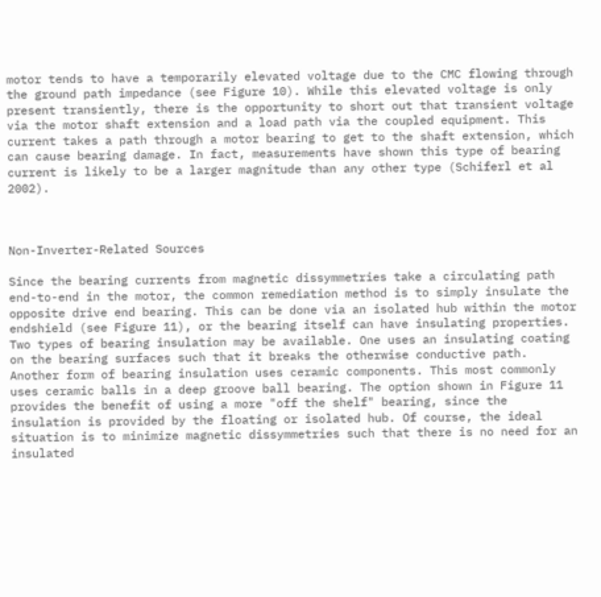motor tends to have a temporarily elevated voltage due to the CMC flowing through the ground path impedance (see Figure 10). While this elevated voltage is only present transiently, there is the opportunity to short out that transient voltage via the motor shaft extension and a load path via the coupled equipment. This current takes a path through a motor bearing to get to the shaft extension, which can cause bearing damage. In fact, measurements have shown this type of bearing current is likely to be a larger magnitude than any other type (Schiferl et al 2002).



Non-Inverter-Related Sources

Since the bearing currents from magnetic dissymmetries take a circulating path end-to-end in the motor, the common remediation method is to simply insulate the opposite drive end bearing. This can be done via an isolated hub within the motor endshield (see Figure 11), or the bearing itself can have insulating properties. Two types of bearing insulation may be available. One uses an insulating coating on the bearing surfaces such that it breaks the otherwise conductive path. Another form of bearing insulation uses ceramic components. This most commonly uses ceramic balls in a deep groove ball bearing. The option shown in Figure 11 provides the benefit of using a more "off the shelf" bearing, since the insulation is provided by the floating or isolated hub. Of course, the ideal situation is to minimize magnetic dissymmetries such that there is no need for an insulated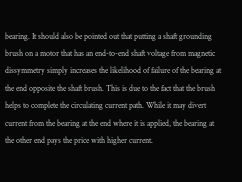bearing. It should also be pointed out that putting a shaft grounding brush on a motor that has an end-to-end shaft voltage from magnetic dissymmetry simply increases the likelihood of failure of the bearing at the end opposite the shaft brush. This is due to the fact that the brush helps to complete the circulating current path. While it may divert current from the bearing at the end where it is applied, the bearing at the other end pays the price with higher current.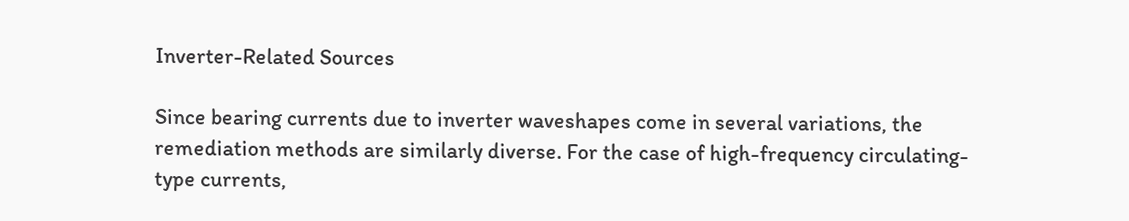Inverter-Related Sources

Since bearing currents due to inverter waveshapes come in several variations, the remediation methods are similarly diverse. For the case of high-frequency circulating-type currents,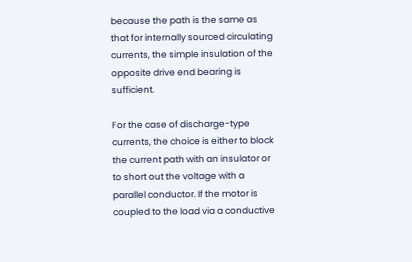because the path is the same as that for internally sourced circulating currents, the simple insulation of the opposite drive end bearing is sufficient.

For the case of discharge-type currents, the choice is either to block the current path with an insulator or to short out the voltage with a parallel conductor. If the motor is coupled to the load via a conductive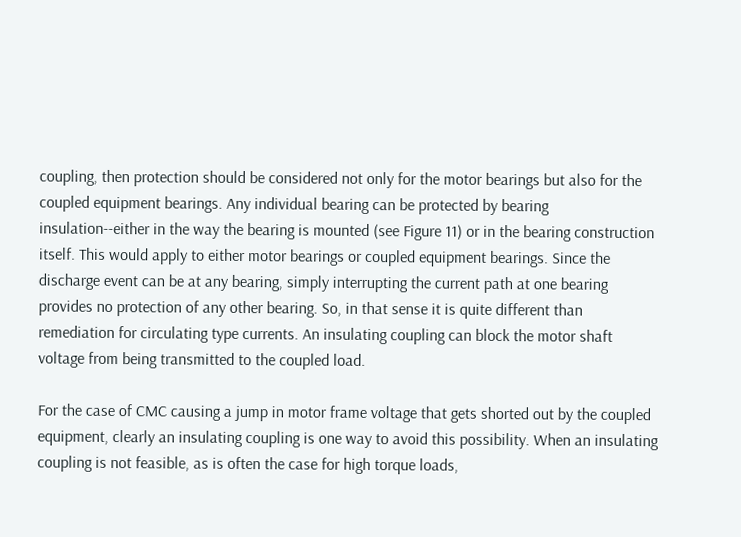coupling, then protection should be considered not only for the motor bearings but also for the coupled equipment bearings. Any individual bearing can be protected by bearing insulation--either in the way the bearing is mounted (see Figure 11) or in the bearing construction itself. This would apply to either motor bearings or coupled equipment bearings. Since the discharge event can be at any bearing, simply interrupting the current path at one bearing provides no protection of any other bearing. So, in that sense it is quite different than remediation for circulating type currents. An insulating coupling can block the motor shaft voltage from being transmitted to the coupled load.

For the case of CMC causing a jump in motor frame voltage that gets shorted out by the coupled equipment, clearly an insulating coupling is one way to avoid this possibility. When an insulating coupling is not feasible, as is often the case for high torque loads,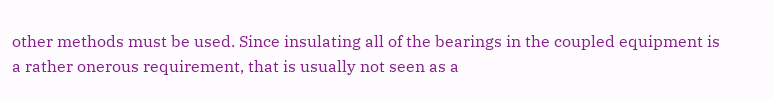other methods must be used. Since insulating all of the bearings in the coupled equipment is a rather onerous requirement, that is usually not seen as a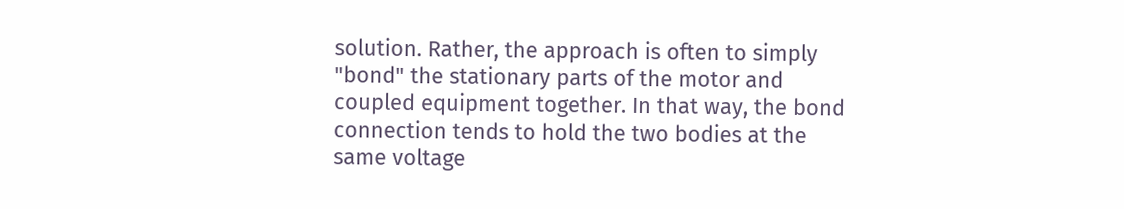solution. Rather, the approach is often to simply "bond" the stationary parts of the motor and coupled equipment together. In that way, the bond connection tends to hold the two bodies at the same voltage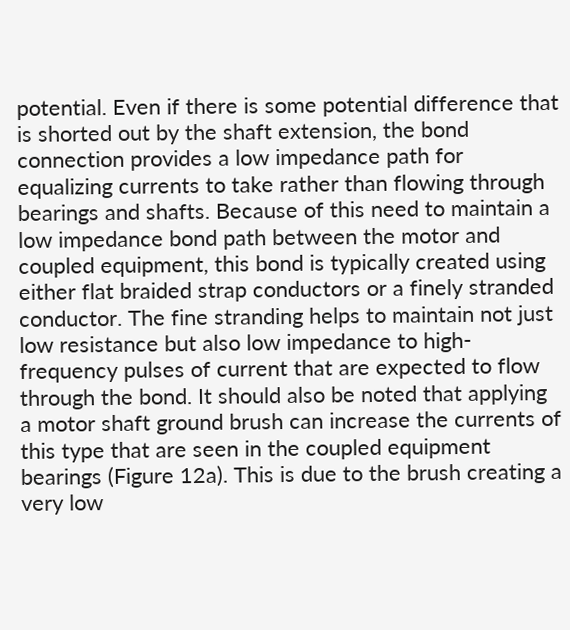potential. Even if there is some potential difference that is shorted out by the shaft extension, the bond connection provides a low impedance path for equalizing currents to take rather than flowing through bearings and shafts. Because of this need to maintain a low impedance bond path between the motor and coupled equipment, this bond is typically created using either flat braided strap conductors or a finely stranded conductor. The fine stranding helps to maintain not just low resistance but also low impedance to high-frequency pulses of current that are expected to flow through the bond. It should also be noted that applying a motor shaft ground brush can increase the currents of this type that are seen in the coupled equipment bearings (Figure 12a). This is due to the brush creating a very low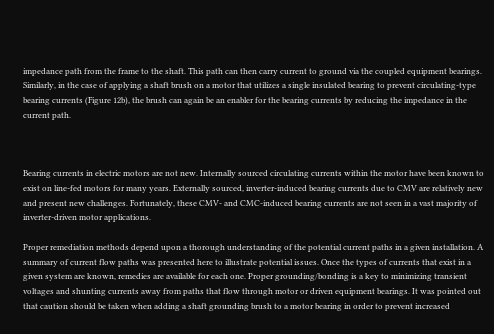impedance path from the frame to the shaft. This path can then carry current to ground via the coupled equipment bearings. Similarly, in the case of applying a shaft brush on a motor that utilizes a single insulated bearing to prevent circulating-type bearing currents (Figure 12b), the brush can again be an enabler for the bearing currents by reducing the impedance in the current path.



Bearing currents in electric motors are not new. Internally sourced circulating currents within the motor have been known to exist on line-fed motors for many years. Externally sourced, inverter-induced bearing currents due to CMV are relatively new and present new challenges. Fortunately, these CMV- and CMC-induced bearing currents are not seen in a vast majority of inverter-driven motor applications.

Proper remediation methods depend upon a thorough understanding of the potential current paths in a given installation. A summary of current flow paths was presented here to illustrate potential issues. Once the types of currents that exist in a given system are known, remedies are available for each one. Proper grounding/bonding is a key to minimizing transient voltages and shunting currents away from paths that flow through motor or driven equipment bearings. It was pointed out that caution should be taken when adding a shaft grounding brush to a motor bearing in order to prevent increased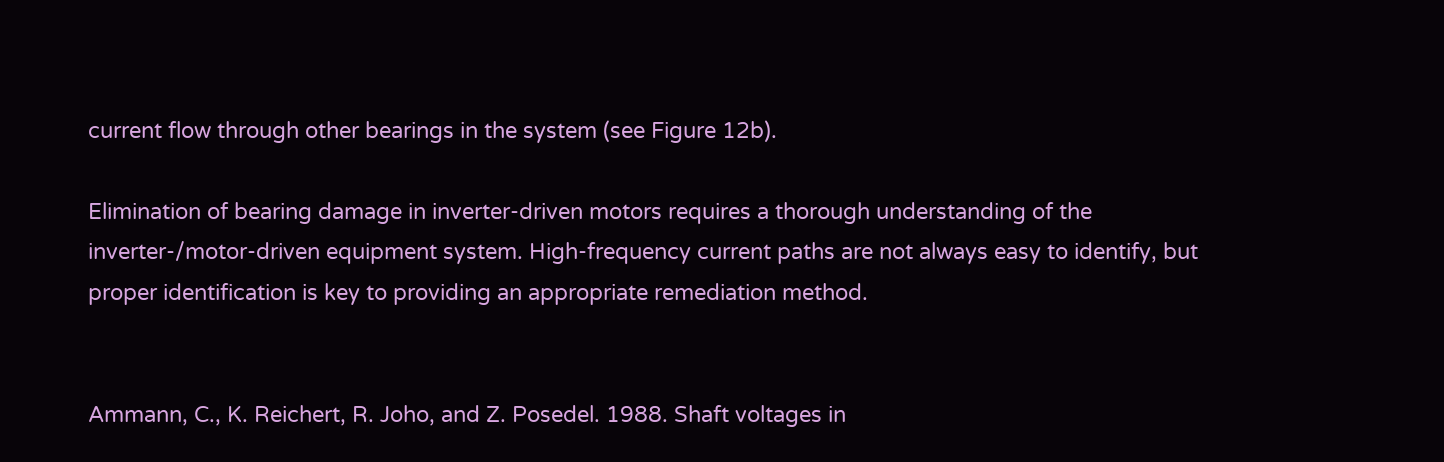current flow through other bearings in the system (see Figure 12b).

Elimination of bearing damage in inverter-driven motors requires a thorough understanding of the inverter-/motor-driven equipment system. High-frequency current paths are not always easy to identify, but proper identification is key to providing an appropriate remediation method.


Ammann, C., K. Reichert, R. Joho, and Z. Posedel. 1988. Shaft voltages in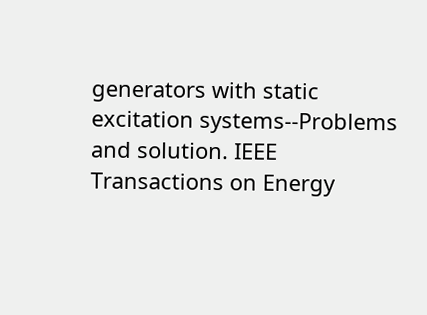generators with static excitation systems--Problems and solution. IEEE Transactions on Energy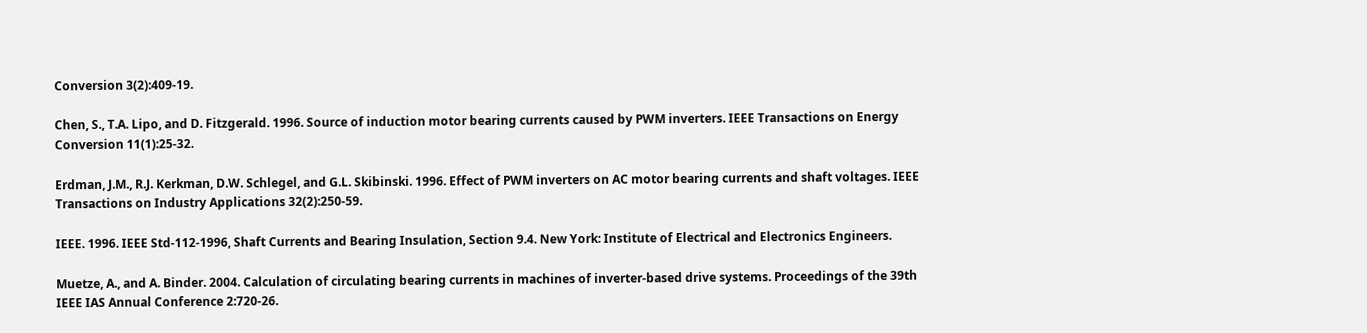Conversion 3(2):409-19.

Chen, S., T.A. Lipo, and D. Fitzgerald. 1996. Source of induction motor bearing currents caused by PWM inverters. IEEE Transactions on Energy Conversion 11(1):25-32.

Erdman, J.M., R.J. Kerkman, D.W. Schlegel, and G.L. Skibinski. 1996. Effect of PWM inverters on AC motor bearing currents and shaft voltages. IEEE Transactions on Industry Applications 32(2):250-59.

IEEE. 1996. IEEE Std-112-1996, Shaft Currents and Bearing Insulation, Section 9.4. New York: Institute of Electrical and Electronics Engineers.

Muetze, A., and A. Binder. 2004. Calculation of circulating bearing currents in machines of inverter-based drive systems. Proceedings of the 39th IEEE IAS Annual Conference 2:720-26.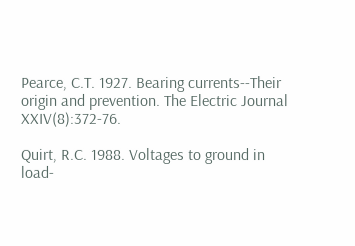Pearce, C.T. 1927. Bearing currents--Their origin and prevention. The Electric Journal XXIV(8):372-76.

Quirt, R.C. 1988. Voltages to ground in load-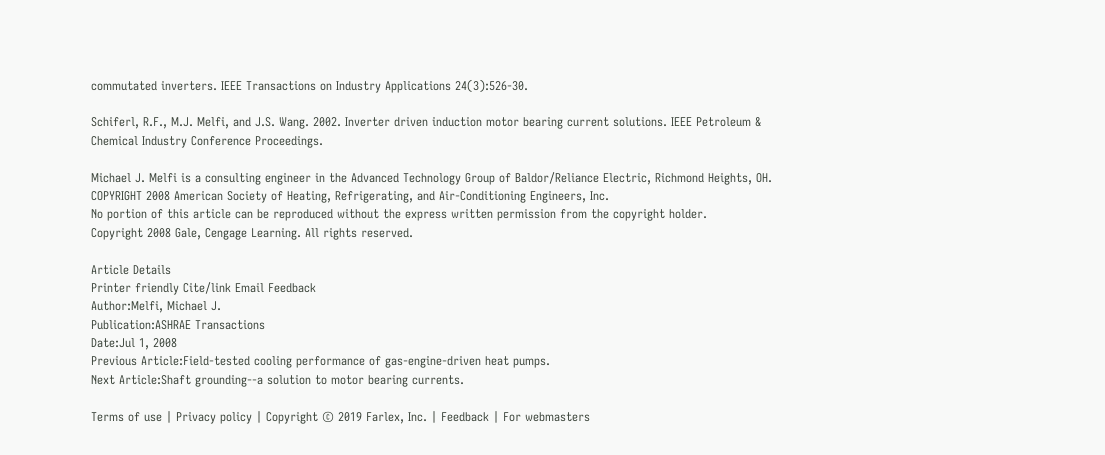commutated inverters. IEEE Transactions on Industry Applications 24(3):526-30.

Schiferl, R.F., M.J. Melfi, and J.S. Wang. 2002. Inverter driven induction motor bearing current solutions. IEEE Petroleum & Chemical Industry Conference Proceedings.

Michael J. Melfi is a consulting engineer in the Advanced Technology Group of Baldor/Reliance Electric, Richmond Heights, OH.
COPYRIGHT 2008 American Society of Heating, Refrigerating, and Air-Conditioning Engineers, Inc.
No portion of this article can be reproduced without the express written permission from the copyright holder.
Copyright 2008 Gale, Cengage Learning. All rights reserved.

Article Details
Printer friendly Cite/link Email Feedback
Author:Melfi, Michael J.
Publication:ASHRAE Transactions
Date:Jul 1, 2008
Previous Article:Field-tested cooling performance of gas-engine-driven heat pumps.
Next Article:Shaft grounding--a solution to motor bearing currents.

Terms of use | Privacy policy | Copyright © 2019 Farlex, Inc. | Feedback | For webmasters